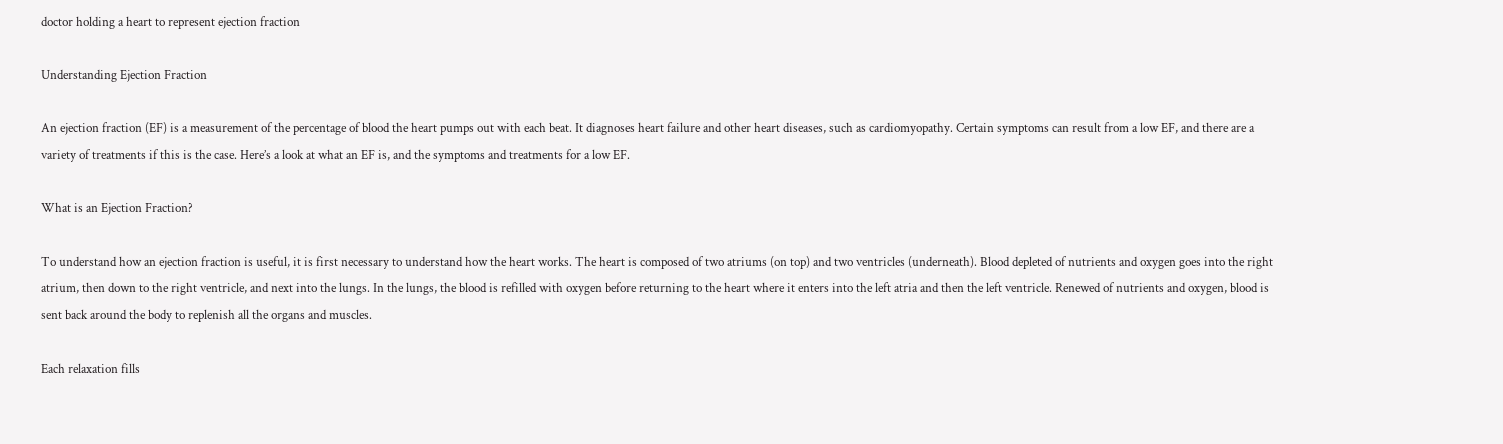doctor holding a heart to represent ejection fraction

Understanding Ejection Fraction

An ejection fraction (EF) is a measurement of the percentage of blood the heart pumps out with each beat. It diagnoses heart failure and other heart diseases, such as cardiomyopathy. Certain symptoms can result from a low EF, and there are a variety of treatments if this is the case. Here’s a look at what an EF is, and the symptoms and treatments for a low EF.

What is an Ejection Fraction?

To understand how an ejection fraction is useful, it is first necessary to understand how the heart works. The heart is composed of two atriums (on top) and two ventricles (underneath). Blood depleted of nutrients and oxygen goes into the right atrium, then down to the right ventricle, and next into the lungs. In the lungs, the blood is refilled with oxygen before returning to the heart where it enters into the left atria and then the left ventricle. Renewed of nutrients and oxygen, blood is sent back around the body to replenish all the organs and muscles.

Each relaxation fills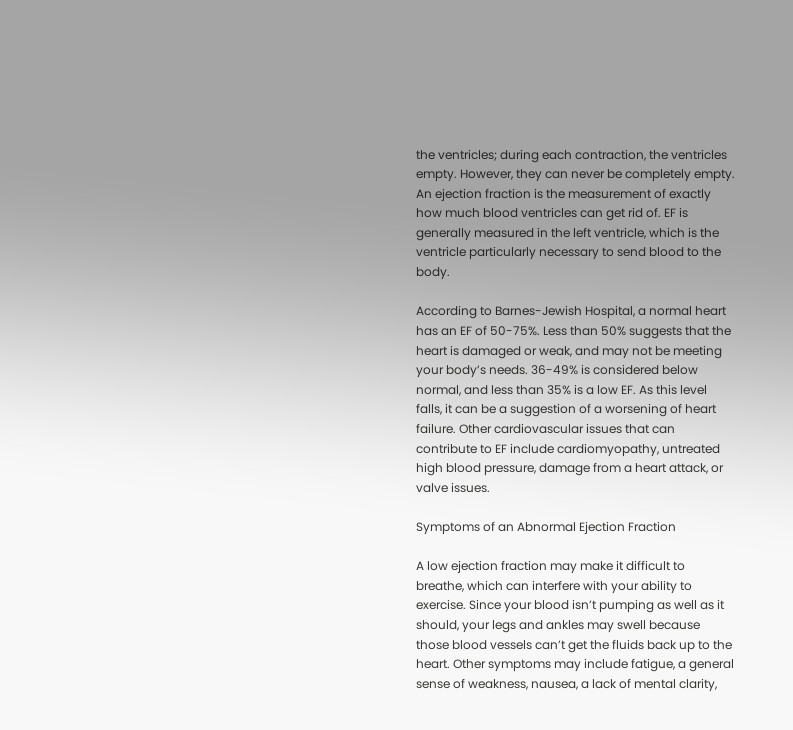the ventricles; during each contraction, the ventricles empty. However, they can never be completely empty. An ejection fraction is the measurement of exactly how much blood ventricles can get rid of. EF is generally measured in the left ventricle, which is the ventricle particularly necessary to send blood to the body.

According to Barnes-Jewish Hospital, a normal heart has an EF of 50-75%. Less than 50% suggests that the heart is damaged or weak, and may not be meeting your body’s needs. 36-49% is considered below normal, and less than 35% is a low EF. As this level falls, it can be a suggestion of a worsening of heart failure. Other cardiovascular issues that can contribute to EF include cardiomyopathy, untreated high blood pressure, damage from a heart attack, or valve issues.

Symptoms of an Abnormal Ejection Fraction

A low ejection fraction may make it difficult to breathe, which can interfere with your ability to exercise. Since your blood isn’t pumping as well as it should, your legs and ankles may swell because those blood vessels can’t get the fluids back up to the heart. Other symptoms may include fatigue, a general sense of weakness, nausea, a lack of mental clarity,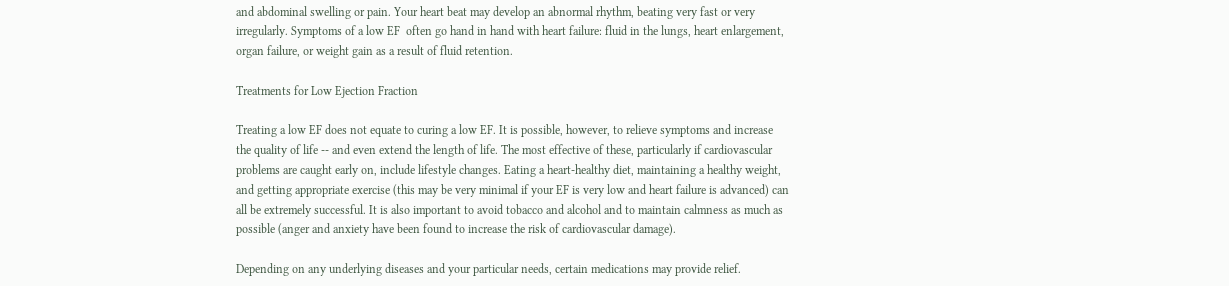and abdominal swelling or pain. Your heart beat may develop an abnormal rhythm, beating very fast or very irregularly. Symptoms of a low EF  often go hand in hand with heart failure: fluid in the lungs, heart enlargement, organ failure, or weight gain as a result of fluid retention.

Treatments for Low Ejection Fraction

Treating a low EF does not equate to curing a low EF. It is possible, however, to relieve symptoms and increase the quality of life -- and even extend the length of life. The most effective of these, particularly if cardiovascular problems are caught early on, include lifestyle changes. Eating a heart-healthy diet, maintaining a healthy weight, and getting appropriate exercise (this may be very minimal if your EF is very low and heart failure is advanced) can all be extremely successful. It is also important to avoid tobacco and alcohol and to maintain calmness as much as possible (anger and anxiety have been found to increase the risk of cardiovascular damage).

Depending on any underlying diseases and your particular needs, certain medications may provide relief.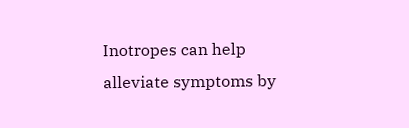Inotropes can help alleviate symptoms by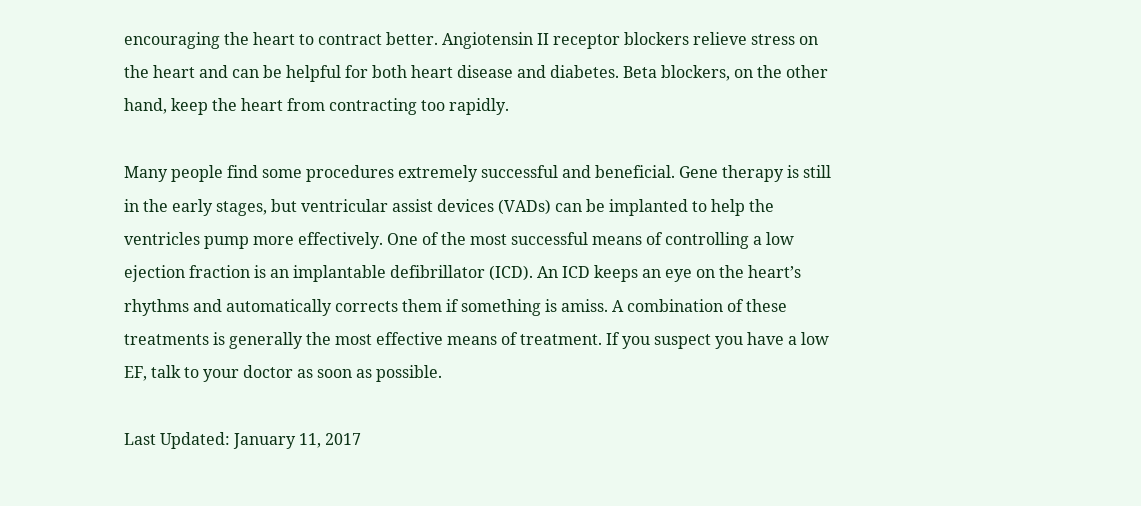encouraging the heart to contract better. Angiotensin II receptor blockers relieve stress on the heart and can be helpful for both heart disease and diabetes. Beta blockers, on the other hand, keep the heart from contracting too rapidly.

Many people find some procedures extremely successful and beneficial. Gene therapy is still in the early stages, but ventricular assist devices (VADs) can be implanted to help the ventricles pump more effectively. One of the most successful means of controlling a low ejection fraction is an implantable defibrillator (ICD). An ICD keeps an eye on the heart’s rhythms and automatically corrects them if something is amiss. A combination of these treatments is generally the most effective means of treatment. If you suspect you have a low EF, talk to your doctor as soon as possible.

Last Updated: January 11, 2017